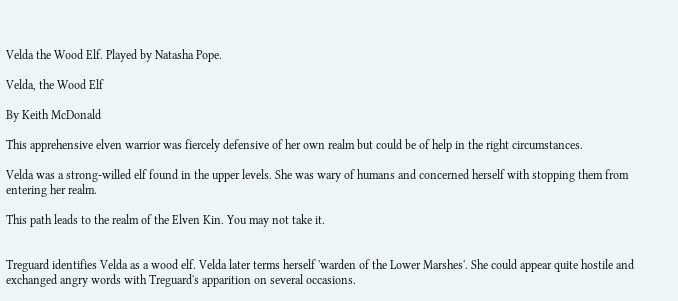Velda the Wood Elf. Played by Natasha Pope.

Velda, the Wood Elf

By Keith McDonald

This apprehensive elven warrior was fiercely defensive of her own realm but could be of help in the right circumstances.

Velda was a strong-willed elf found in the upper levels. She was wary of humans and concerned herself with stopping them from entering her realm.

This path leads to the realm of the Elven Kin. You may not take it.


Treguard identifies Velda as a wood elf. Velda later terms herself 'warden of the Lower Marshes'. She could appear quite hostile and exchanged angry words with Treguard's apparition on several occasions.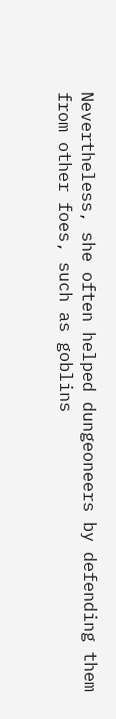Nevertheless, she often helped dungeoneers by defending them from other foes, such as goblins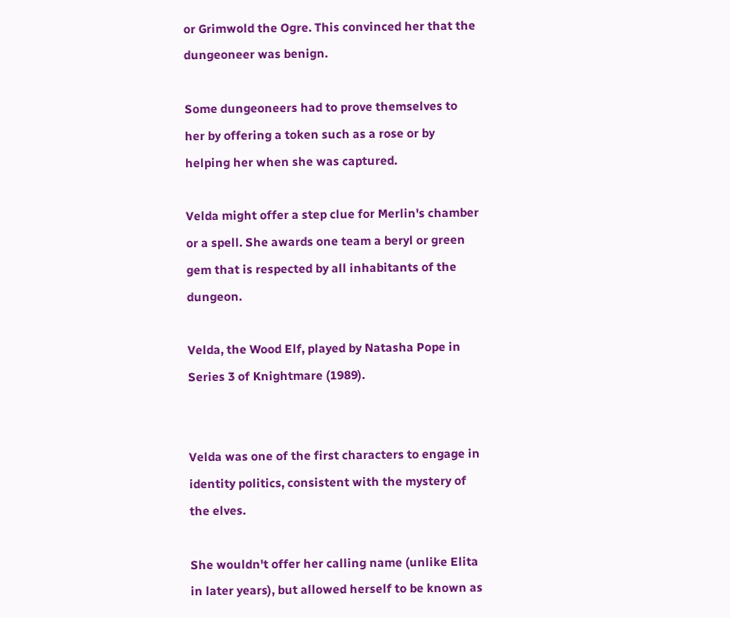or Grimwold the Ogre. This convinced her that the dungeoneer was benign.

Some dungeoneers had to prove themselves to her by offering a token such as a rose or by helping her when she was captured.

Velda might offer a step clue for Merlin's chamber or a spell. She awards one team a beryl or green gem that is respected by all inhabitants of the dungeon.

Velda, the Wood Elf, played by Natasha Pope in Series 3 of Knightmare (1989).


Velda was one of the first characters to engage in identity politics, consistent with the mystery of the elves.

She wouldn't offer her calling name (unlike Elita in later years), but allowed herself to be known as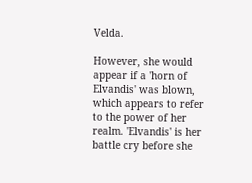Velda.

However, she would appear if a 'horn of Elvandis' was blown, which appears to refer to the power of her realm. 'Elvandis' is her battle cry before she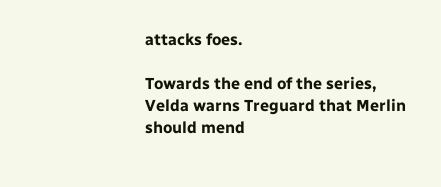attacks foes.

Towards the end of the series, Velda warns Treguard that Merlin should mend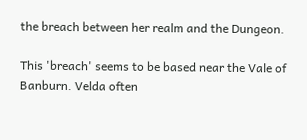the breach between her realm and the Dungeon.

This 'breach' seems to be based near the Vale of Banburn. Velda often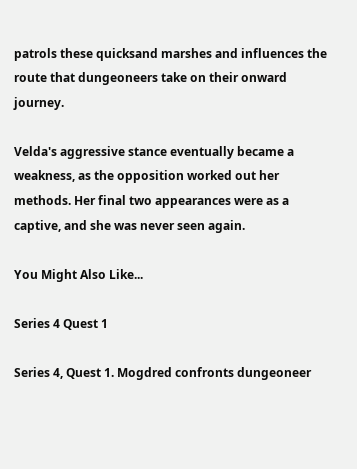patrols these quicksand marshes and influences the route that dungeoneers take on their onward journey.

Velda's aggressive stance eventually became a weakness, as the opposition worked out her methods. Her final two appearances were as a captive, and she was never seen again.

You Might Also Like...

Series 4 Quest 1

Series 4, Quest 1. Mogdred confronts dungeoneer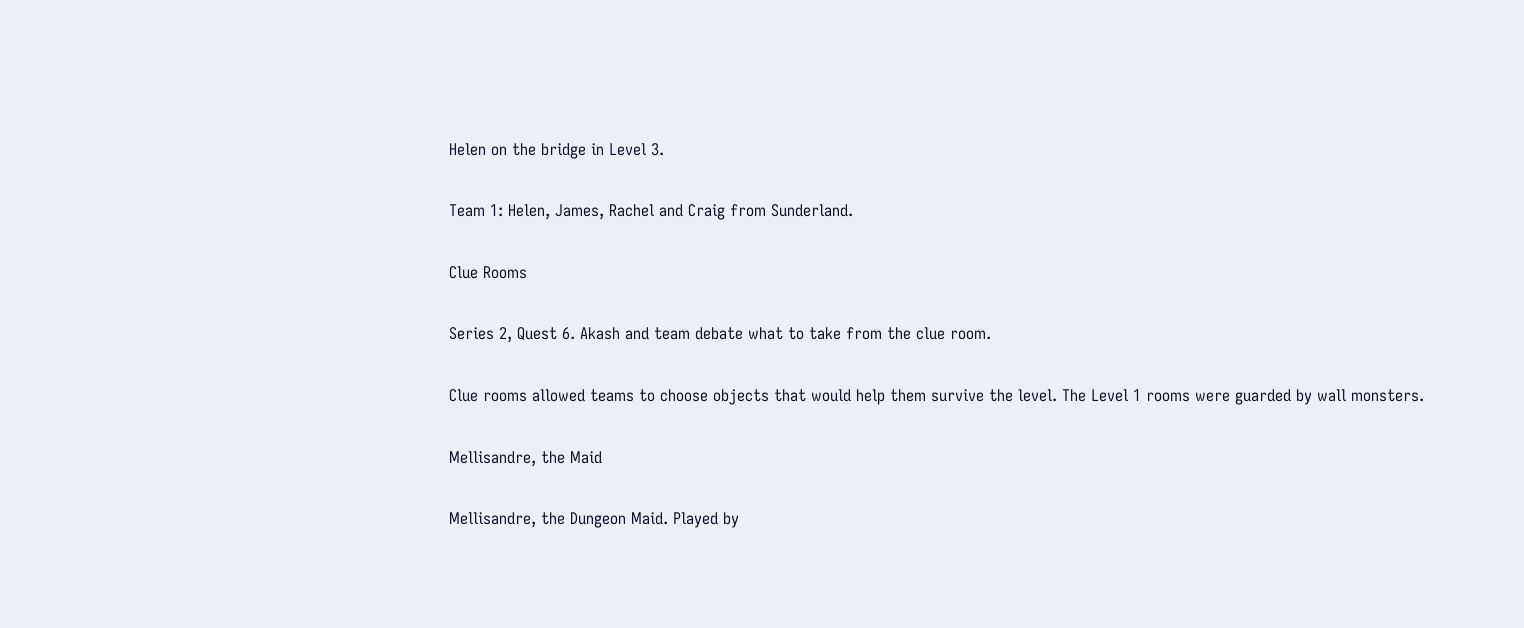Helen on the bridge in Level 3.

Team 1: Helen, James, Rachel and Craig from Sunderland.

Clue Rooms

Series 2, Quest 6. Akash and team debate what to take from the clue room.

Clue rooms allowed teams to choose objects that would help them survive the level. The Level 1 rooms were guarded by wall monsters.

Mellisandre, the Maid

Mellisandre, the Dungeon Maid. Played by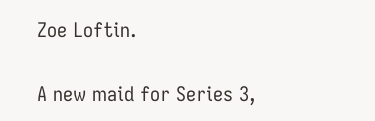Zoe Loftin.

A new maid for Series 3,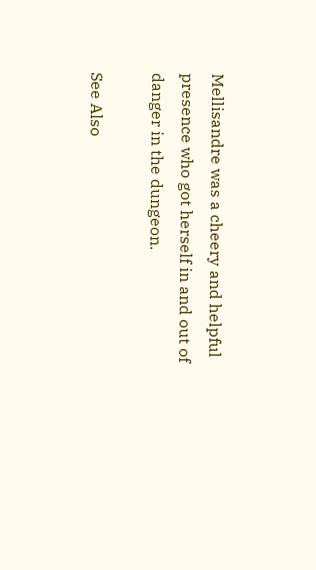Mellisandre was a cheery and helpful presence who got herself in and out of danger in the dungeon.

See Also